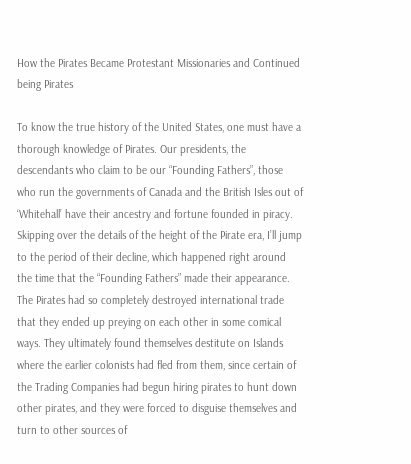How the Pirates Became Protestant Missionaries and Continued being Pirates

To know the true history of the United States, one must have a thorough knowledge of Pirates. Our presidents, the descendants who claim to be our “Founding Fathers”, those who run the governments of Canada and the British Isles out of ‘Whitehall’ have their ancestry and fortune founded in piracy.  Skipping over the details of the height of the Pirate era, I’ll jump to the period of their decline, which happened right around the time that the “Founding Fathers” made their appearance.  The Pirates had so completely destroyed international trade that they ended up preying on each other in some comical ways. They ultimately found themselves destitute on Islands where the earlier colonists had fled from them, since certain of the Trading Companies had begun hiring pirates to hunt down other pirates, and they were forced to disguise themselves and turn to other sources of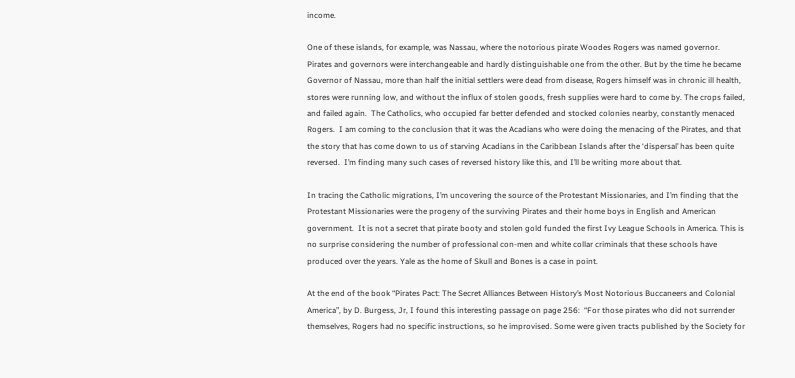income.

One of these islands, for example, was Nassau, where the notorious pirate Woodes Rogers was named governor.  Pirates and governors were interchangeable and hardly distinguishable one from the other. But by the time he became Governor of Nassau, more than half the initial settlers were dead from disease, Rogers himself was in chronic ill health, stores were running low, and without the influx of stolen goods, fresh supplies were hard to come by. The crops failed, and failed again.  The Catholics, who occupied far better defended and stocked colonies nearby, constantly menaced Rogers.  I am coming to the conclusion that it was the Acadians who were doing the menacing of the Pirates, and that the story that has come down to us of starving Acadians in the Caribbean Islands after the ‘dispersal’ has been quite reversed.  I’m finding many such cases of reversed history like this, and I’ll be writing more about that.

In tracing the Catholic migrations, I’m uncovering the source of the Protestant Missionaries, and I’m finding that the Protestant Missionaries were the progeny of the surviving Pirates and their home boys in English and American government.  It is not a secret that pirate booty and stolen gold funded the first Ivy League Schools in America. This is no surprise considering the number of professional con-men and white collar criminals that these schools have produced over the years. Yale as the home of Skull and Bones is a case in point.

At the end of the book “Pirates Pact: The Secret Alliances Between History’s Most Notorious Buccaneers and Colonial America”, by D. Burgess, Jr, I found this interesting passage on page 256:  “For those pirates who did not surrender themselves, Rogers had no specific instructions, so he improvised. Some were given tracts published by the Society for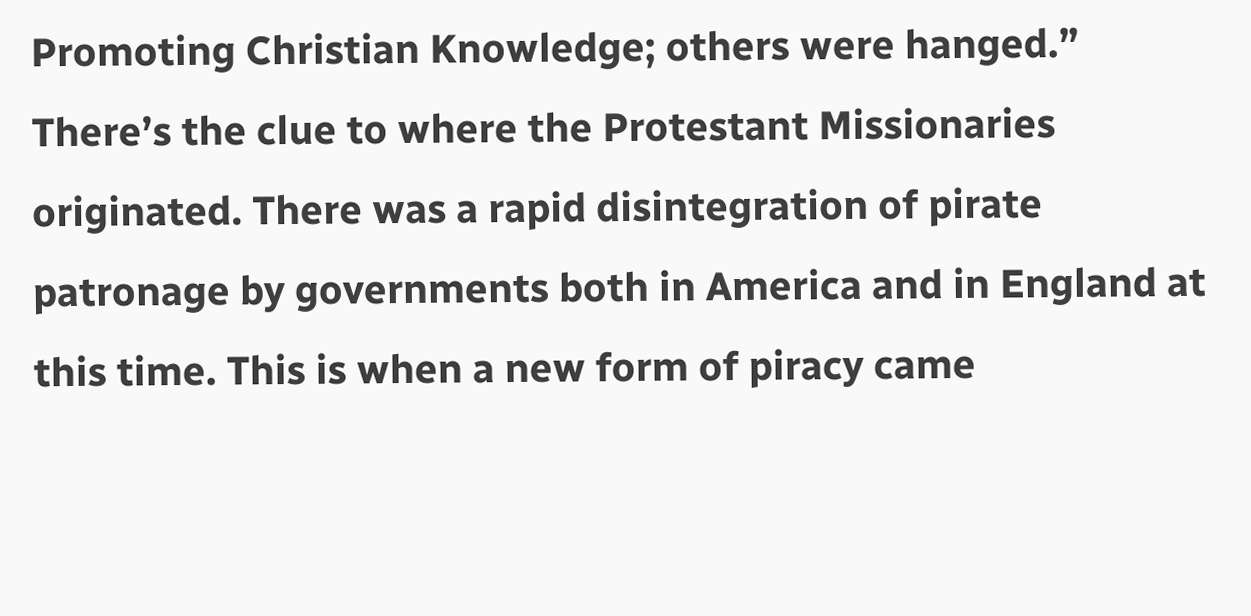Promoting Christian Knowledge; others were hanged.”  There’s the clue to where the Protestant Missionaries originated. There was a rapid disintegration of pirate patronage by governments both in America and in England at this time. This is when a new form of piracy came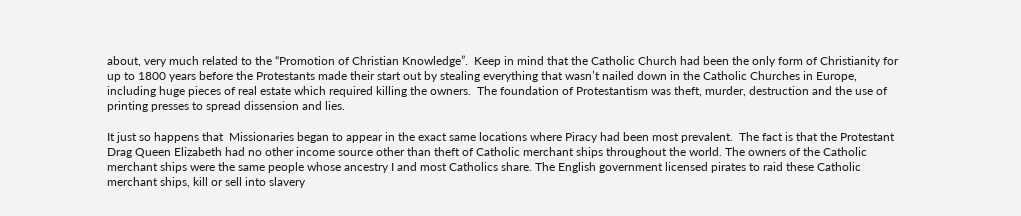about, very much related to the “Promotion of Christian Knowledge”.  Keep in mind that the Catholic Church had been the only form of Christianity for up to 1800 years before the Protestants made their start out by stealing everything that wasn’t nailed down in the Catholic Churches in Europe, including huge pieces of real estate which required killing the owners.  The foundation of Protestantism was theft, murder, destruction and the use of printing presses to spread dissension and lies.

It just so happens that  Missionaries began to appear in the exact same locations where Piracy had been most prevalent.  The fact is that the Protestant Drag Queen Elizabeth had no other income source other than theft of Catholic merchant ships throughout the world. The owners of the Catholic merchant ships were the same people whose ancestry I and most Catholics share. The English government licensed pirates to raid these Catholic merchant ships, kill or sell into slavery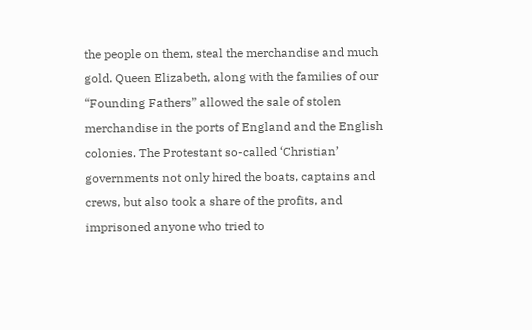the people on them, steal the merchandise and much gold. Queen Elizabeth, along with the families of our “Founding Fathers” allowed the sale of stolen merchandise in the ports of England and the English colonies. The Protestant so-called ‘Christian’ governments not only hired the boats, captains and crews, but also took a share of the profits, and imprisoned anyone who tried to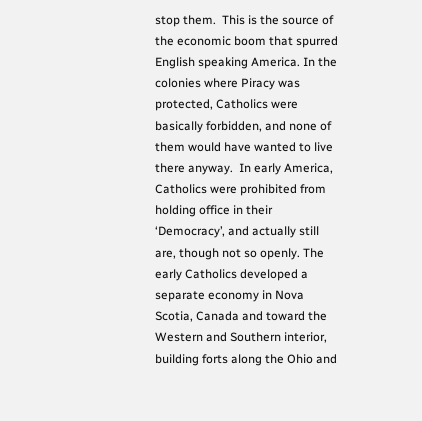stop them.  This is the source of the economic boom that spurred English speaking America. In the colonies where Piracy was protected, Catholics were basically forbidden, and none of them would have wanted to live there anyway.  In early America, Catholics were prohibited from holding office in their ‘Democracy’, and actually still are, though not so openly. The early Catholics developed a separate economy in Nova Scotia, Canada and toward the Western and Southern interior, building forts along the Ohio and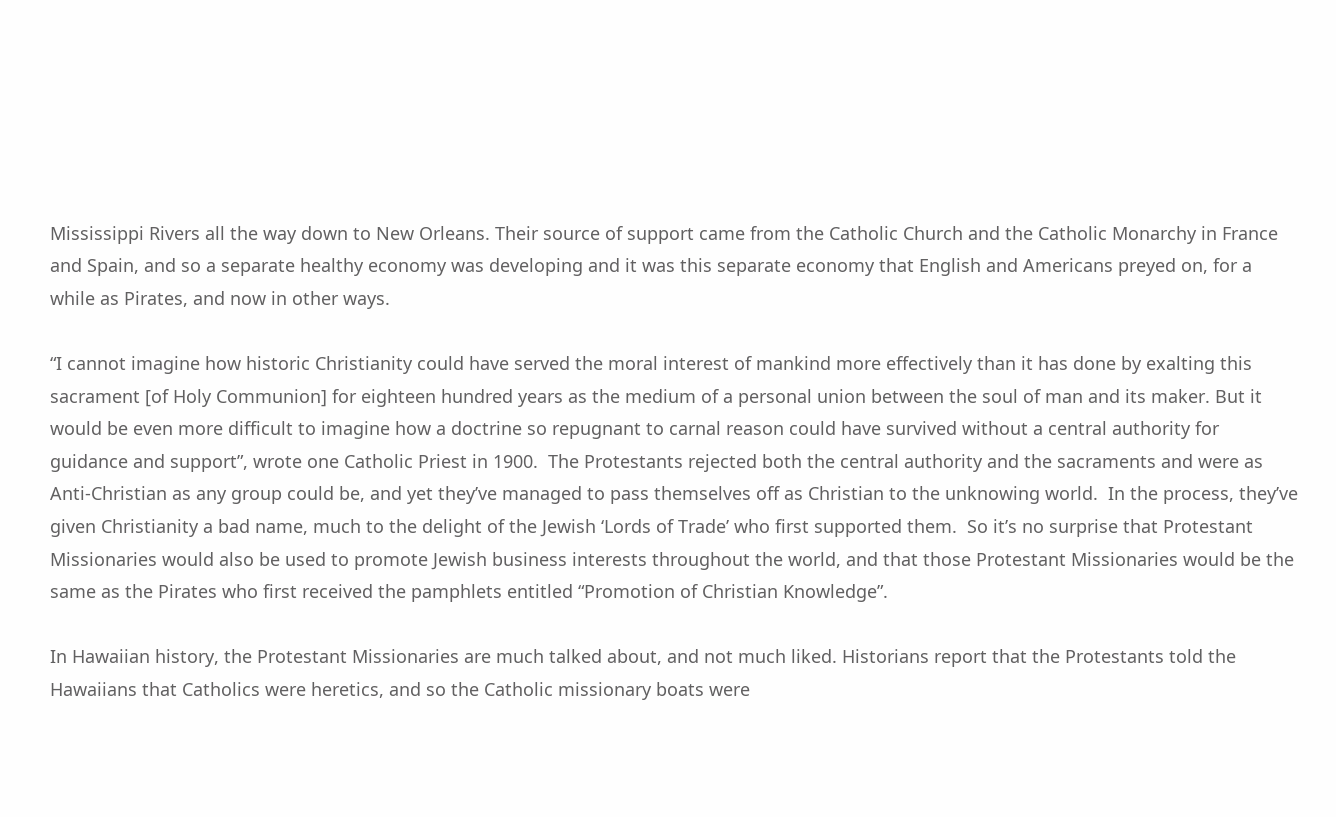Mississippi Rivers all the way down to New Orleans. Their source of support came from the Catholic Church and the Catholic Monarchy in France and Spain, and so a separate healthy economy was developing and it was this separate economy that English and Americans preyed on, for a while as Pirates, and now in other ways.

“I cannot imagine how historic Christianity could have served the moral interest of mankind more effectively than it has done by exalting this sacrament [of Holy Communion] for eighteen hundred years as the medium of a personal union between the soul of man and its maker. But it would be even more difficult to imagine how a doctrine so repugnant to carnal reason could have survived without a central authority for guidance and support”, wrote one Catholic Priest in 1900.  The Protestants rejected both the central authority and the sacraments and were as Anti-Christian as any group could be, and yet they’ve managed to pass themselves off as Christian to the unknowing world.  In the process, they’ve given Christianity a bad name, much to the delight of the Jewish ‘Lords of Trade’ who first supported them.  So it’s no surprise that Protestant Missionaries would also be used to promote Jewish business interests throughout the world, and that those Protestant Missionaries would be the same as the Pirates who first received the pamphlets entitled “Promotion of Christian Knowledge”.

In Hawaiian history, the Protestant Missionaries are much talked about, and not much liked. Historians report that the Protestants told the Hawaiians that Catholics were heretics, and so the Catholic missionary boats were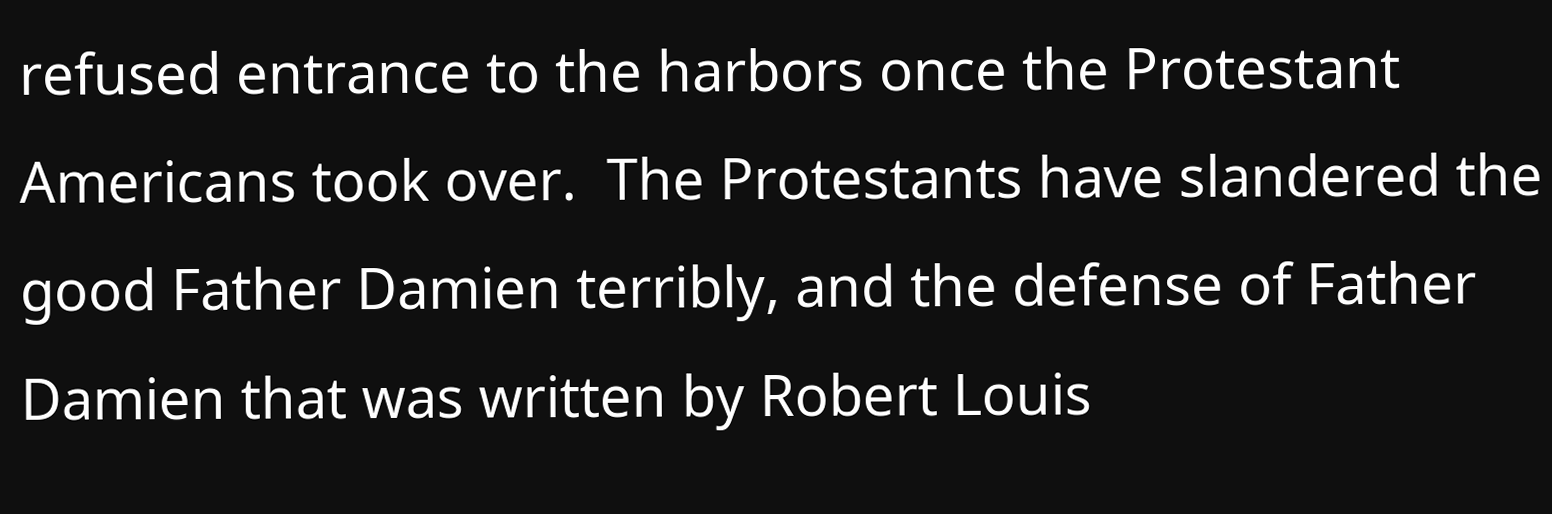refused entrance to the harbors once the Protestant Americans took over.  The Protestants have slandered the good Father Damien terribly, and the defense of Father Damien that was written by Robert Louis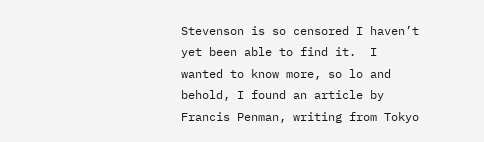Stevenson is so censored I haven’t yet been able to find it.  I wanted to know more, so lo and behold, I found an article by Francis Penman, writing from Tokyo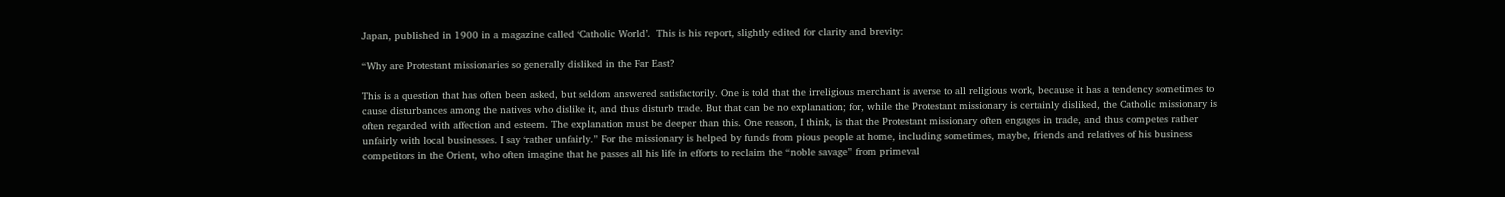Japan, published in 1900 in a magazine called ‘Catholic World’.  This is his report, slightly edited for clarity and brevity:

“Why are Protestant missionaries so generally disliked in the Far East?

This is a question that has often been asked, but seldom answered satisfactorily. One is told that the irreligious merchant is averse to all religious work, because it has a tendency sometimes to cause disturbances among the natives who dislike it, and thus disturb trade. But that can be no explanation; for, while the Protestant missionary is certainly disliked, the Catholic missionary is often regarded with affection and esteem. The explanation must be deeper than this. One reason, I think, is that the Protestant missionary often engages in trade, and thus competes rather unfairly with local businesses. I say ‘rather unfairly.” For the missionary is helped by funds from pious people at home, including sometimes, maybe, friends and relatives of his business competitors in the Orient, who often imagine that he passes all his life in efforts to reclaim the “noble savage” from primeval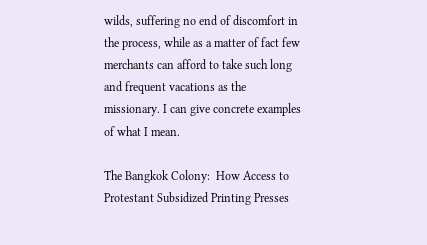wilds, suffering no end of discomfort in the process, while as a matter of fact few merchants can afford to take such long and frequent vacations as the missionary. I can give concrete examples of what I mean.

The Bangkok Colony:  How Access to Protestant Subsidized Printing Presses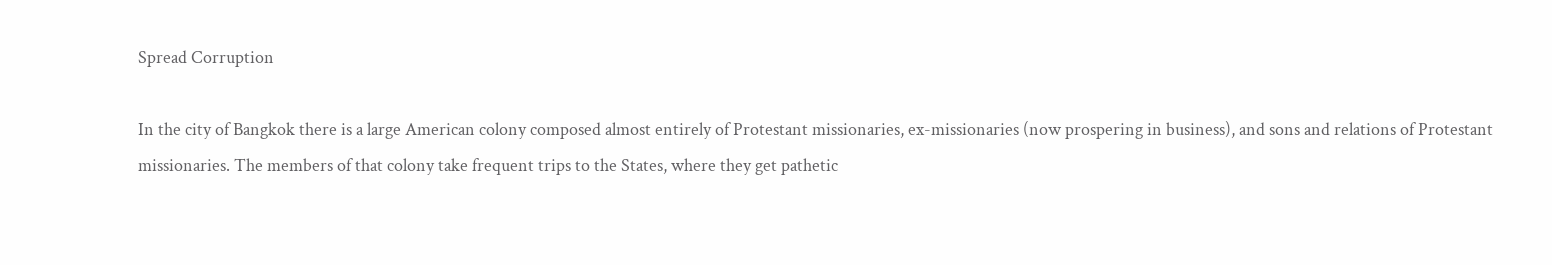Spread Corruption

In the city of Bangkok there is a large American colony composed almost entirely of Protestant missionaries, ex-missionaries (now prospering in business), and sons and relations of Protestant missionaries. The members of that colony take frequent trips to the States, where they get pathetic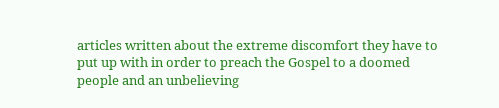articles written about the extreme discomfort they have to put up with in order to preach the Gospel to a doomed people and an unbelieving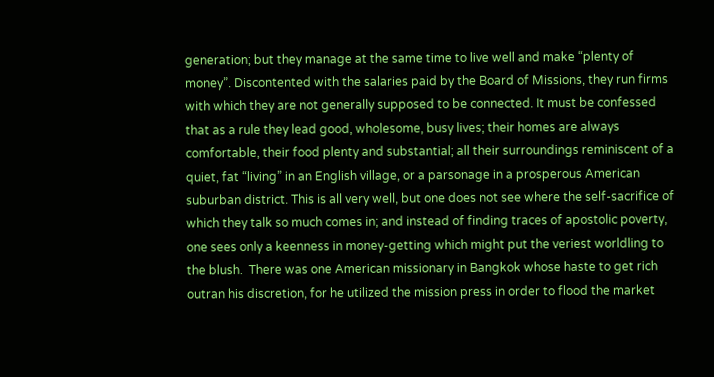generation; but they manage at the same time to live well and make “plenty of money”. Discontented with the salaries paid by the Board of Missions, they run firms with which they are not generally supposed to be connected. It must be confessed that as a rule they lead good, wholesome, busy lives; their homes are always comfortable, their food plenty and substantial; all their surroundings reminiscent of a quiet, fat “living” in an English village, or a parsonage in a prosperous American suburban district. This is all very well, but one does not see where the self-sacrifice of which they talk so much comes in; and instead of finding traces of apostolic poverty, one sees only a keenness in money-getting which might put the veriest worldling to the blush.  There was one American missionary in Bangkok whose haste to get rich outran his discretion, for he utilized the mission press in order to flood the market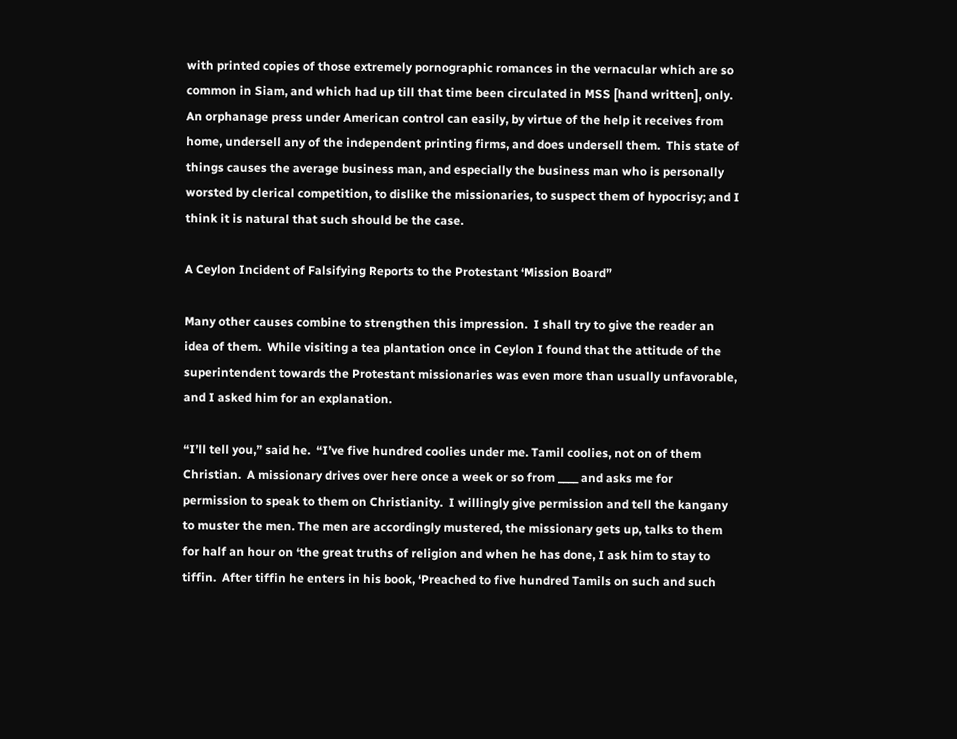with printed copies of those extremely pornographic romances in the vernacular which are so common in Siam, and which had up till that time been circulated in MSS [hand written], only.  An orphanage press under American control can easily, by virtue of the help it receives from home, undersell any of the independent printing firms, and does undersell them.  This state of things causes the average business man, and especially the business man who is personally worsted by clerical competition, to dislike the missionaries, to suspect them of hypocrisy; and I think it is natural that such should be the case.

A Ceylon Incident of Falsifying Reports to the Protestant ‘Mission Board”

Many other causes combine to strengthen this impression.  I shall try to give the reader an idea of them.  While visiting a tea plantation once in Ceylon I found that the attitude of the superintendent towards the Protestant missionaries was even more than usually unfavorable, and I asked him for an explanation.

“I’ll tell you,” said he.  “I’ve five hundred coolies under me. Tamil coolies, not on of them Christian.  A missionary drives over here once a week or so from ____ and asks me for permission to speak to them on Christianity.  I willingly give permission and tell the kangany to muster the men. The men are accordingly mustered, the missionary gets up, talks to them for half an hour on ‘the great truths of religion and when he has done, I ask him to stay to tiffin.  After tiffin he enters in his book, ‘Preached to five hundred Tamils on such and such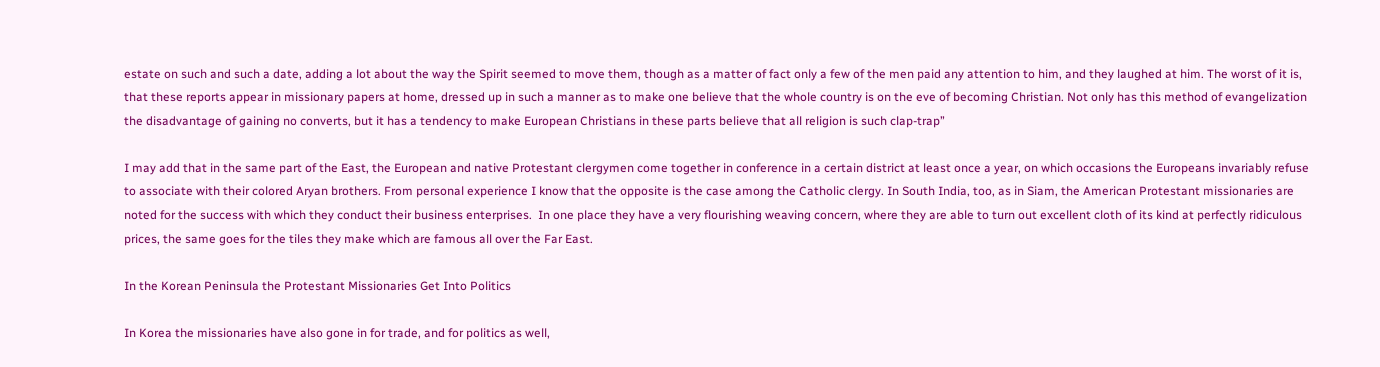estate on such and such a date, adding a lot about the way the Spirit seemed to move them, though as a matter of fact only a few of the men paid any attention to him, and they laughed at him. The worst of it is, that these reports appear in missionary papers at home, dressed up in such a manner as to make one believe that the whole country is on the eve of becoming Christian. Not only has this method of evangelization the disadvantage of gaining no converts, but it has a tendency to make European Christians in these parts believe that all religion is such clap-trap”

I may add that in the same part of the East, the European and native Protestant clergymen come together in conference in a certain district at least once a year, on which occasions the Europeans invariably refuse to associate with their colored Aryan brothers. From personal experience I know that the opposite is the case among the Catholic clergy. In South India, too, as in Siam, the American Protestant missionaries are noted for the success with which they conduct their business enterprises.  In one place they have a very flourishing weaving concern, where they are able to turn out excellent cloth of its kind at perfectly ridiculous prices, the same goes for the tiles they make which are famous all over the Far East.

In the Korean Peninsula the Protestant Missionaries Get Into Politics

In Korea the missionaries have also gone in for trade, and for politics as well,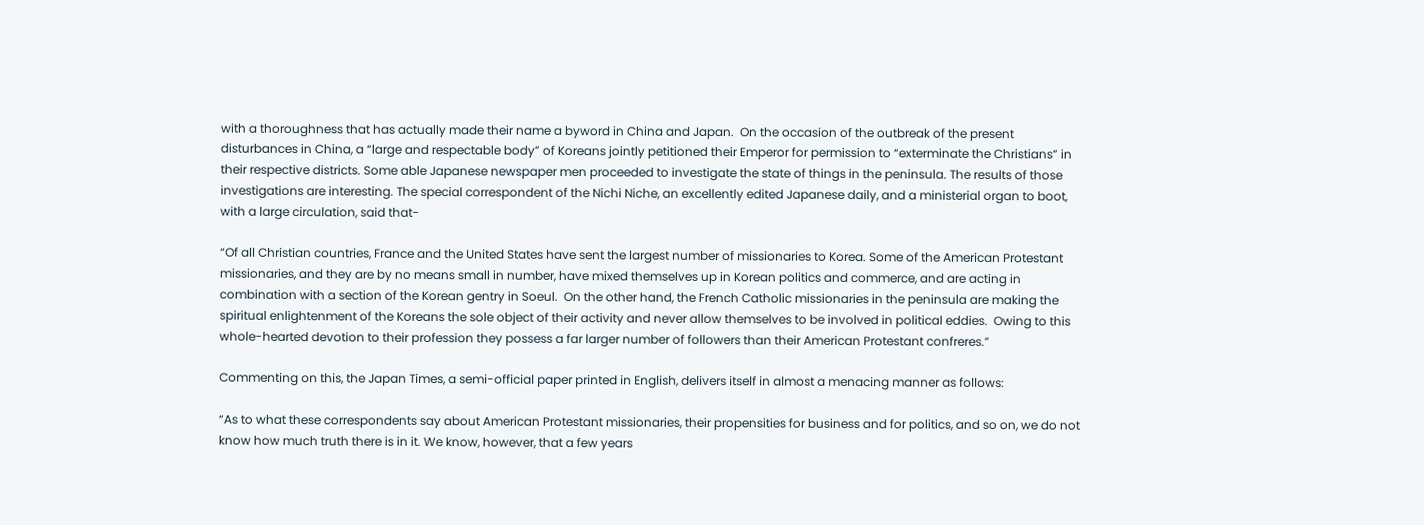with a thoroughness that has actually made their name a byword in China and Japan.  On the occasion of the outbreak of the present disturbances in China, a “large and respectable body” of Koreans jointly petitioned their Emperor for permission to “exterminate the Christians” in their respective districts. Some able Japanese newspaper men proceeded to investigate the state of things in the peninsula. The results of those investigations are interesting. The special correspondent of the Nichi Niche, an excellently edited Japanese daily, and a ministerial organ to boot, with a large circulation, said that-

“Of all Christian countries, France and the United States have sent the largest number of missionaries to Korea. Some of the American Protestant missionaries, and they are by no means small in number, have mixed themselves up in Korean politics and commerce, and are acting in combination with a section of the Korean gentry in Soeul.  On the other hand, the French Catholic missionaries in the peninsula are making the spiritual enlightenment of the Koreans the sole object of their activity and never allow themselves to be involved in political eddies.  Owing to this whole-hearted devotion to their profession they possess a far larger number of followers than their American Protestant confreres.”

Commenting on this, the Japan Times, a semi-official paper printed in English, delivers itself in almost a menacing manner as follows:

“As to what these correspondents say about American Protestant missionaries, their propensities for business and for politics, and so on, we do not know how much truth there is in it. We know, however, that a few years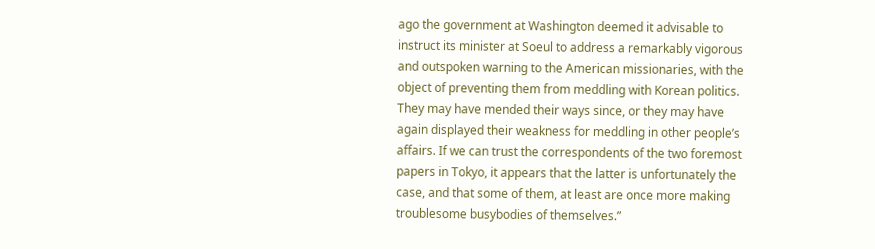ago the government at Washington deemed it advisable to instruct its minister at Soeul to address a remarkably vigorous  and outspoken warning to the American missionaries, with the object of preventing them from meddling with Korean politics.  They may have mended their ways since, or they may have again displayed their weakness for meddling in other people’s affairs. If we can trust the correspondents of the two foremost papers in Tokyo, it appears that the latter is unfortunately the case, and that some of them, at least are once more making troublesome busybodies of themselves.”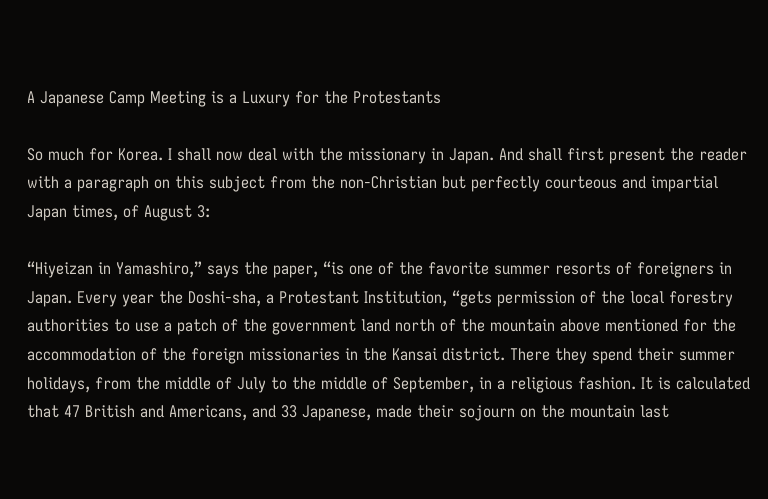A Japanese Camp Meeting is a Luxury for the Protestants

So much for Korea. I shall now deal with the missionary in Japan. And shall first present the reader with a paragraph on this subject from the non-Christian but perfectly courteous and impartial Japan times, of August 3:

“Hiyeizan in Yamashiro,” says the paper, “is one of the favorite summer resorts of foreigners in Japan. Every year the Doshi-sha, a Protestant Institution, “gets permission of the local forestry authorities to use a patch of the government land north of the mountain above mentioned for the accommodation of the foreign missionaries in the Kansai district. There they spend their summer holidays, from the middle of July to the middle of September, in a religious fashion. It is calculated that 47 British and Americans, and 33 Japanese, made their sojourn on the mountain last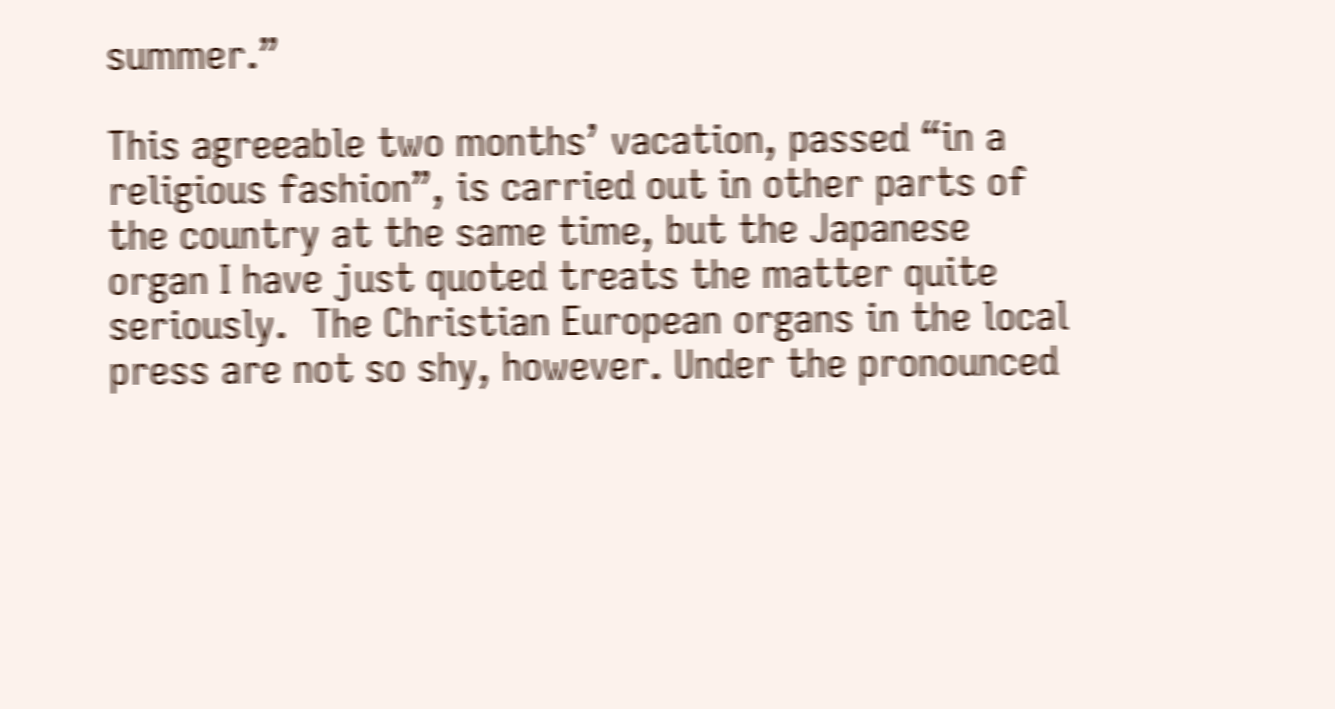summer.”

This agreeable two months’ vacation, passed “in a religious fashion”, is carried out in other parts of the country at the same time, but the Japanese organ I have just quoted treats the matter quite seriously.  The Christian European organs in the local press are not so shy, however. Under the pronounced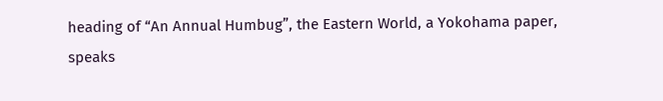heading of “An Annual Humbug”, the Eastern World, a Yokohama paper, speaks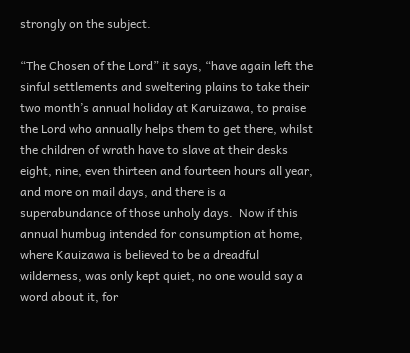strongly on the subject.

“The Chosen of the Lord” it says, “have again left the sinful settlements and sweltering plains to take their two month’s annual holiday at Karuizawa, to praise the Lord who annually helps them to get there, whilst the children of wrath have to slave at their desks eight, nine, even thirteen and fourteen hours all year, and more on mail days, and there is a superabundance of those unholy days.  Now if this annual humbug intended for consumption at home, where Kauizawa is believed to be a dreadful wilderness, was only kept quiet, no one would say a word about it, for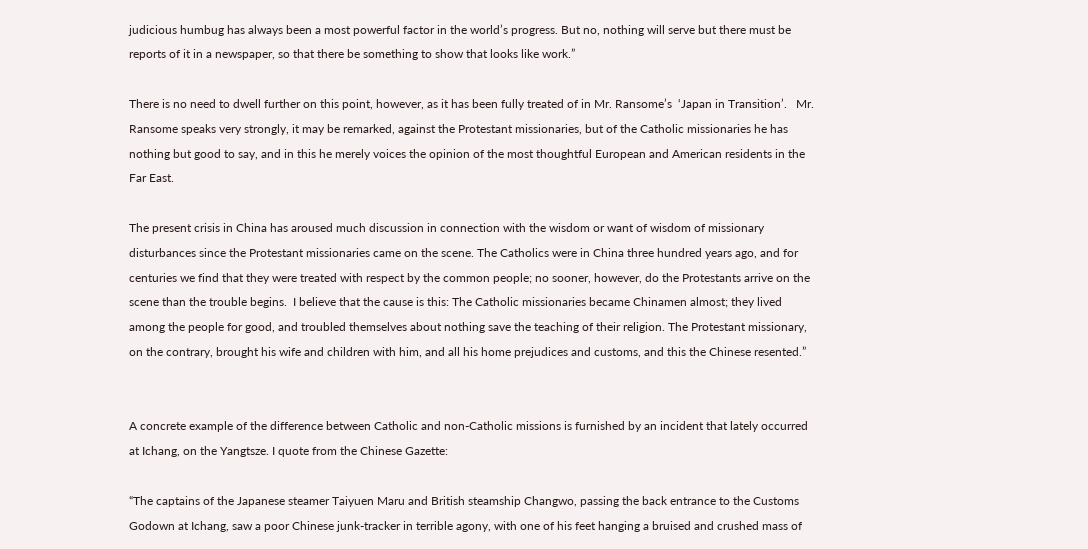judicious humbug has always been a most powerful factor in the world’s progress. But no, nothing will serve but there must be reports of it in a newspaper, so that there be something to show that looks like work.”

There is no need to dwell further on this point, however, as it has been fully treated of in Mr. Ransome’s  ‘Japan in Transition’.   Mr. Ransome speaks very strongly, it may be remarked, against the Protestant missionaries, but of the Catholic missionaries he has nothing but good to say, and in this he merely voices the opinion of the most thoughtful European and American residents in the Far East.

The present crisis in China has aroused much discussion in connection with the wisdom or want of wisdom of missionary disturbances since the Protestant missionaries came on the scene. The Catholics were in China three hundred years ago, and for centuries we find that they were treated with respect by the common people; no sooner, however, do the Protestants arrive on the scene than the trouble begins.  I believe that the cause is this: The Catholic missionaries became Chinamen almost; they lived among the people for good, and troubled themselves about nothing save the teaching of their religion. The Protestant missionary, on the contrary, brought his wife and children with him, and all his home prejudices and customs, and this the Chinese resented.”


A concrete example of the difference between Catholic and non-Catholic missions is furnished by an incident that lately occurred at Ichang, on the Yangtsze. I quote from the Chinese Gazette:

“The captains of the Japanese steamer Taiyuen Maru and British steamship Changwo, passing the back entrance to the Customs Godown at Ichang, saw a poor Chinese junk-tracker in terrible agony, with one of his feet hanging a bruised and crushed mass of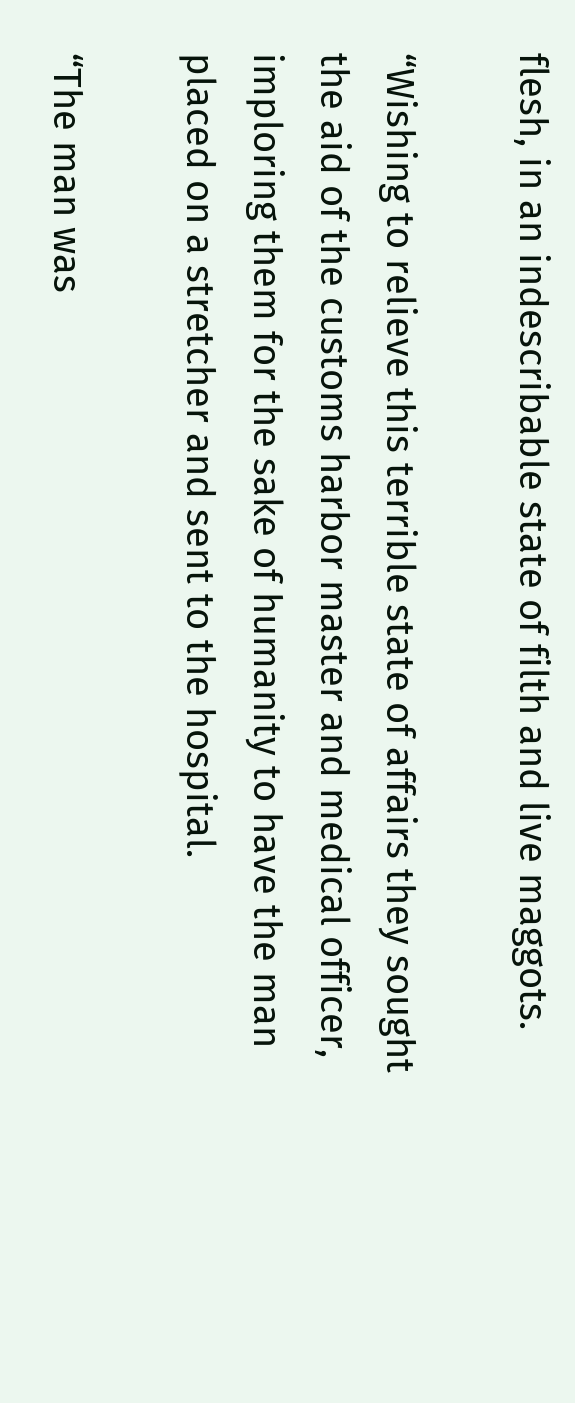flesh, in an indescribable state of filth and live maggots.

“Wishing to relieve this terrible state of affairs they sought the aid of the customs harbor master and medical officer, imploring them for the sake of humanity to have the man placed on a stretcher and sent to the hospital.

“The man was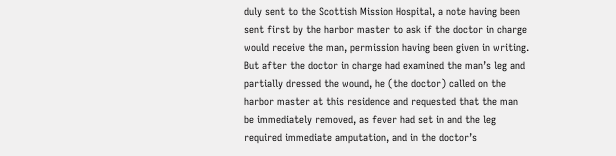duly sent to the Scottish Mission Hospital, a note having been sent first by the harbor master to ask if the doctor in charge would receive the man, permission having been given in writing. But after the doctor in charge had examined the man’s leg and partially dressed the wound, he (the doctor) called on the harbor master at this residence and requested that the man be immediately removed, as fever had set in and the leg required immediate amputation, and in the doctor’s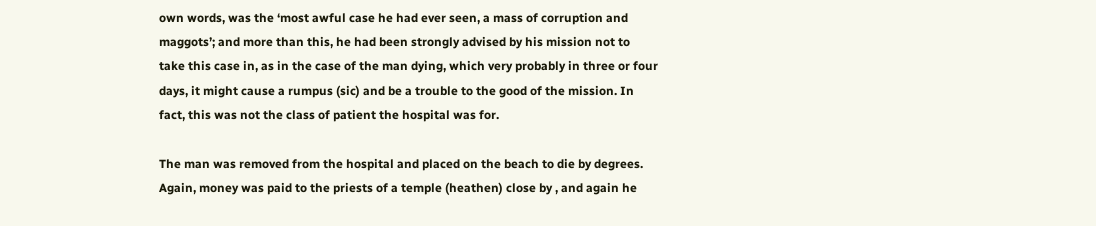own words, was the ‘most awful case he had ever seen, a mass of corruption and maggots’; and more than this, he had been strongly advised by his mission not to take this case in, as in the case of the man dying, which very probably in three or four days, it might cause a rumpus (sic) and be a trouble to the good of the mission. In fact, this was not the class of patient the hospital was for.

The man was removed from the hospital and placed on the beach to die by degrees.  Again, money was paid to the priests of a temple (heathen) close by , and again he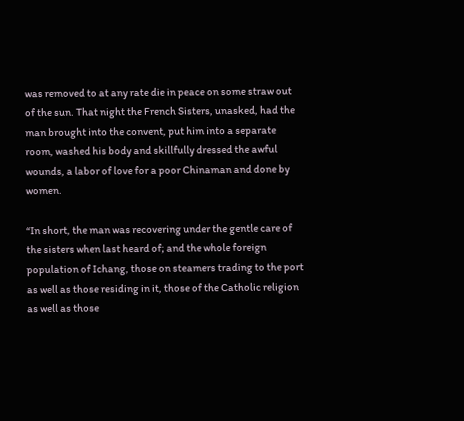was removed to at any rate die in peace on some straw out of the sun. That night the French Sisters, unasked, had the man brought into the convent, put him into a separate room, washed his body and skillfully dressed the awful wounds, a labor of love for a poor Chinaman and done by women.

“In short, the man was recovering under the gentle care of the sisters when last heard of; and the whole foreign population of Ichang, those on steamers trading to the port as well as those residing in it, those of the Catholic religion as well as those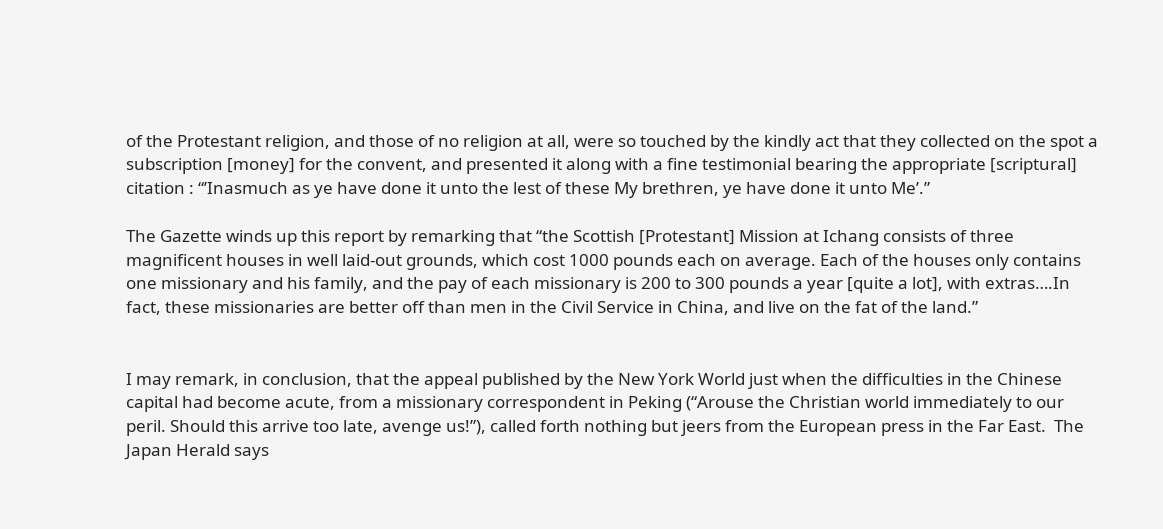of the Protestant religion, and those of no religion at all, were so touched by the kindly act that they collected on the spot a subscription [money] for the convent, and presented it along with a fine testimonial bearing the appropriate [scriptural] citation : “’Inasmuch as ye have done it unto the lest of these My brethren, ye have done it unto Me’.”

The Gazette winds up this report by remarking that “the Scottish [Protestant] Mission at Ichang consists of three magnificent houses in well laid-out grounds, which cost 1000 pounds each on average. Each of the houses only contains one missionary and his family, and the pay of each missionary is 200 to 300 pounds a year [quite a lot], with extras….In fact, these missionaries are better off than men in the Civil Service in China, and live on the fat of the land.”


I may remark, in conclusion, that the appeal published by the New York World just when the difficulties in the Chinese capital had become acute, from a missionary correspondent in Peking (“Arouse the Christian world immediately to our peril. Should this arrive too late, avenge us!”), called forth nothing but jeers from the European press in the Far East.  The Japan Herald says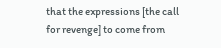that the expressions [the call for revenge] to come from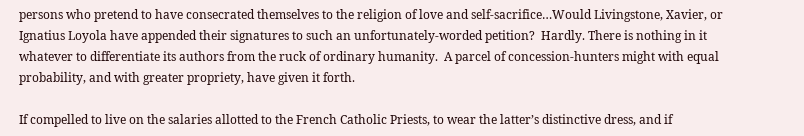persons who pretend to have consecrated themselves to the religion of love and self-sacrifice…Would Livingstone, Xavier, or Ignatius Loyola have appended their signatures to such an unfortunately-worded petition?  Hardly. There is nothing in it whatever to differentiate its authors from the ruck of ordinary humanity.  A parcel of concession-hunters might with equal probability, and with greater propriety, have given it forth.

If compelled to live on the salaries allotted to the French Catholic Priests, to wear the latter’s distinctive dress, and if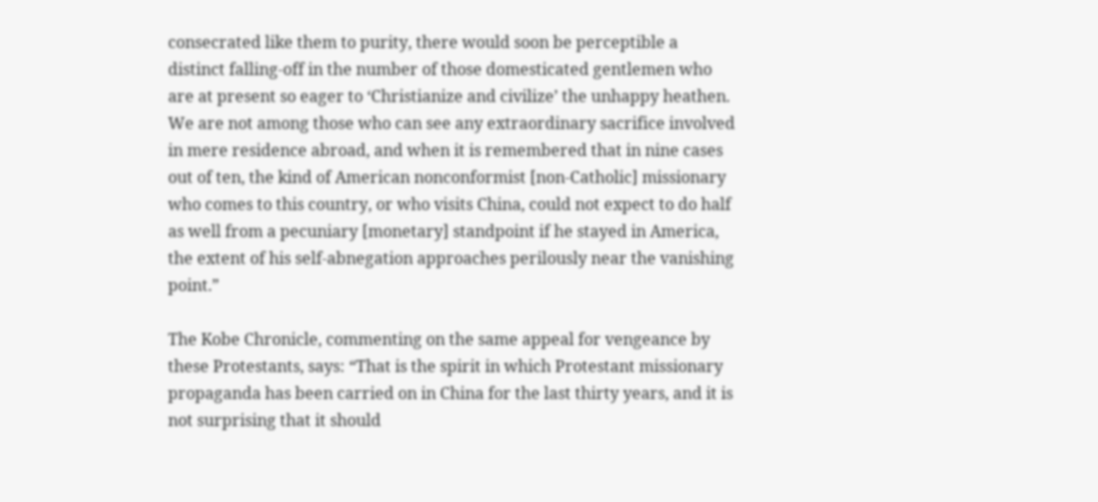consecrated like them to purity, there would soon be perceptible a distinct falling-off in the number of those domesticated gentlemen who are at present so eager to ‘Christianize and civilize’ the unhappy heathen.  We are not among those who can see any extraordinary sacrifice involved in mere residence abroad, and when it is remembered that in nine cases out of ten, the kind of American nonconformist [non-Catholic] missionary who comes to this country, or who visits China, could not expect to do half as well from a pecuniary [monetary] standpoint if he stayed in America, the extent of his self-abnegation approaches perilously near the vanishing point.”

The Kobe Chronicle, commenting on the same appeal for vengeance by these Protestants, says: “That is the spirit in which Protestant missionary propaganda has been carried on in China for the last thirty years, and it is not surprising that it should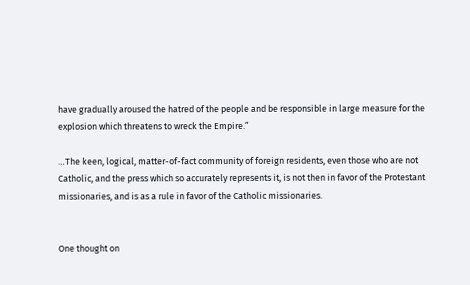have gradually aroused the hatred of the people and be responsible in large measure for the explosion which threatens to wreck the Empire.”

…The keen, logical, matter-of-fact community of foreign residents, even those who are not Catholic, and the press which so accurately represents it, is not then in favor of the Protestant missionaries, and is as a rule in favor of the Catholic missionaries.


One thought on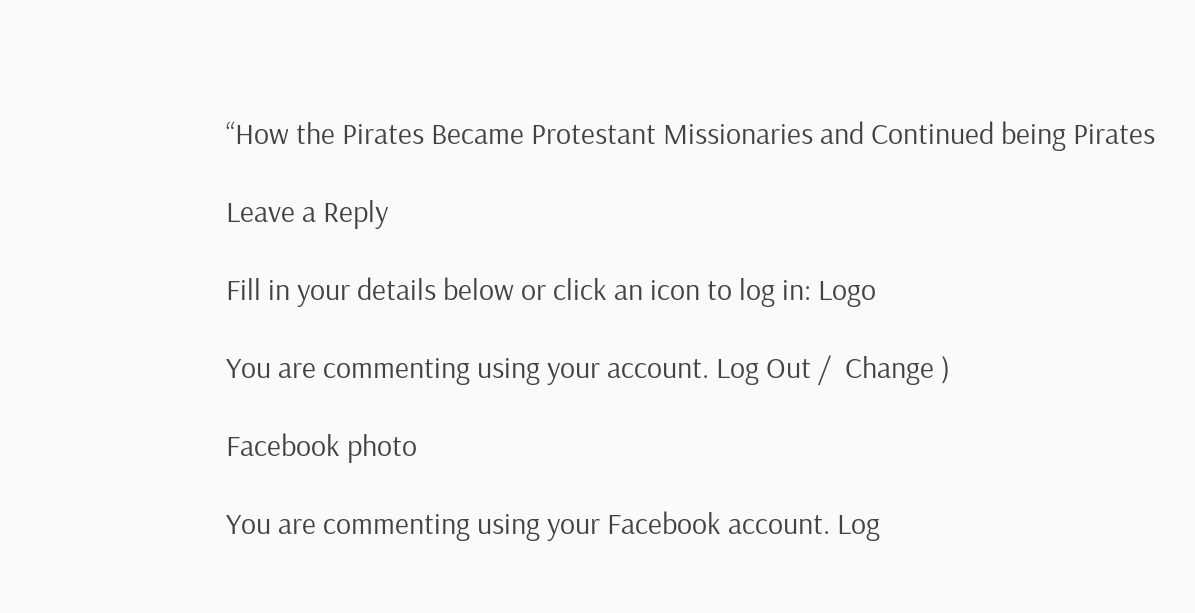“How the Pirates Became Protestant Missionaries and Continued being Pirates

Leave a Reply

Fill in your details below or click an icon to log in: Logo

You are commenting using your account. Log Out /  Change )

Facebook photo

You are commenting using your Facebook account. Log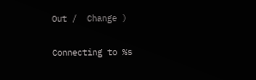Out /  Change )

Connecting to %s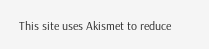This site uses Akismet to reduce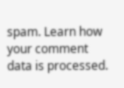spam. Learn how your comment data is processed.